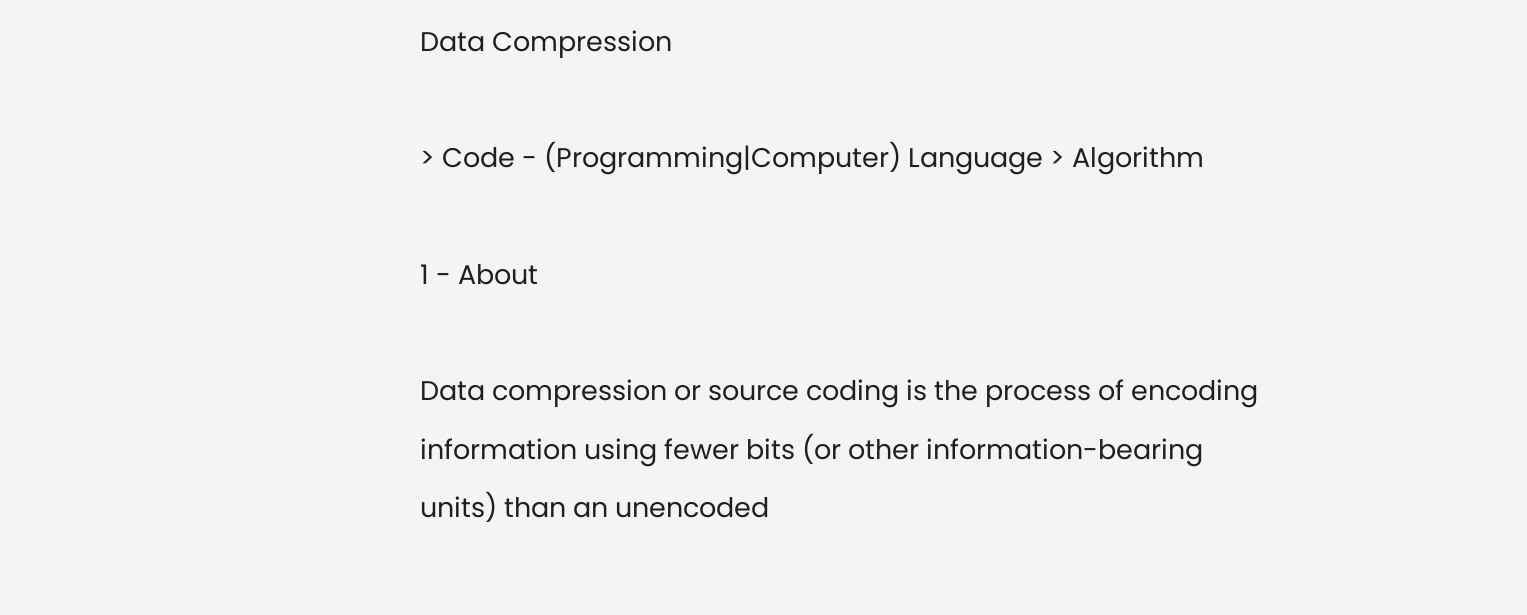Data Compression

> Code - (Programming|Computer) Language > Algorithm

1 - About

Data compression or source coding is the process of encoding information using fewer bits (or other information-bearing units) than an unencoded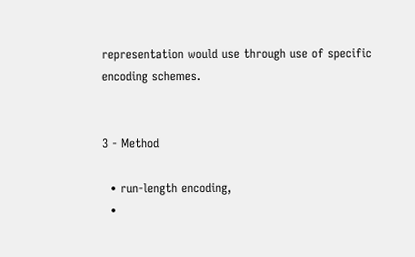representation would use through use of specific encoding schemes.


3 - Method

  • run-length encoding,
  •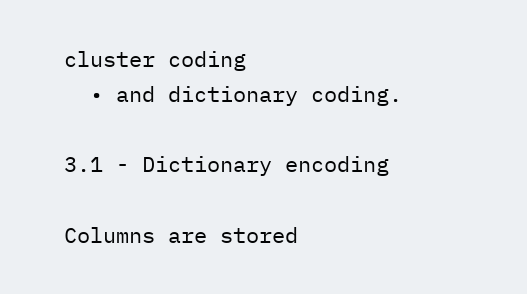cluster coding
  • and dictionary coding.

3.1 - Dictionary encoding

Columns are stored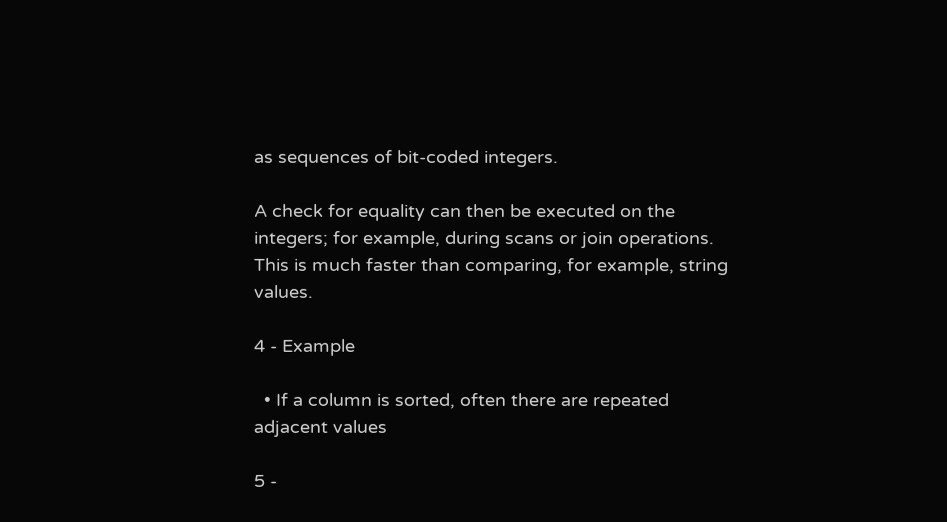as sequences of bit-coded integers.

A check for equality can then be executed on the integers; for example, during scans or join operations. This is much faster than comparing, for example, string values.

4 - Example

  • If a column is sorted, often there are repeated adjacent values

5 -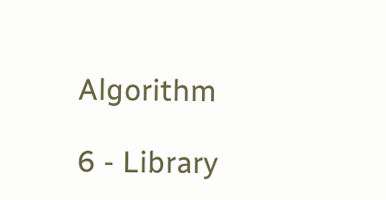Algorithm

6 - Library